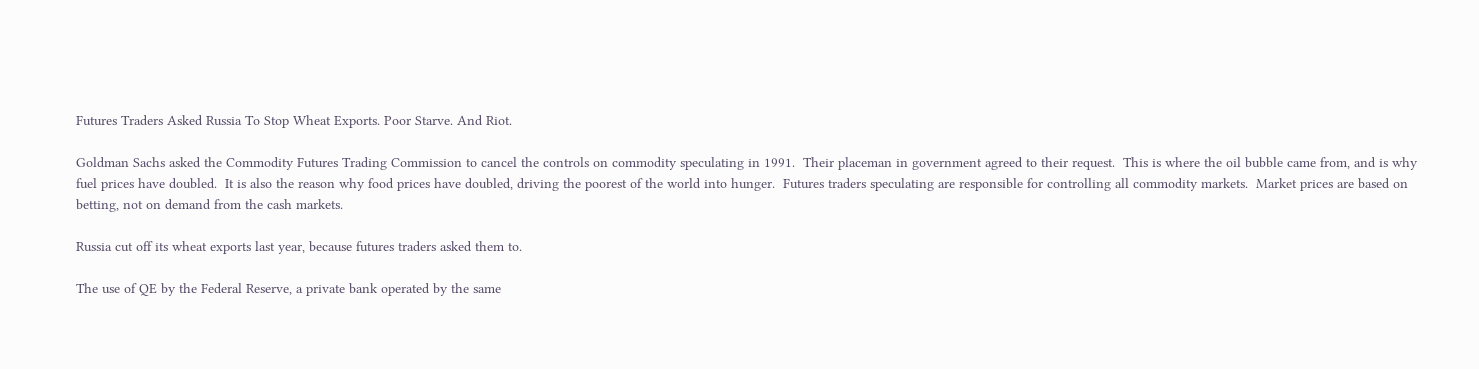Futures Traders Asked Russia To Stop Wheat Exports. Poor Starve. And Riot.

Goldman Sachs asked the Commodity Futures Trading Commission to cancel the controls on commodity speculating in 1991.  Their placeman in government agreed to their request.  This is where the oil bubble came from, and is why fuel prices have doubled.  It is also the reason why food prices have doubled, driving the poorest of the world into hunger.  Futures traders speculating are responsible for controlling all commodity markets.  Market prices are based on betting, not on demand from the cash markets.

Russia cut off its wheat exports last year, because futures traders asked them to.

The use of QE by the Federal Reserve, a private bank operated by the same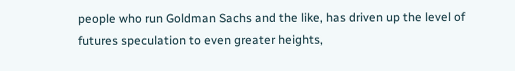people who run Goldman Sachs and the like, has driven up the level of futures speculation to even greater heights,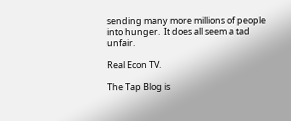sending many more millions of people into hunger.  It does all seem a tad unfair.

Real Econ TV.

The Tap Blog is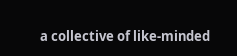a collective of like-minded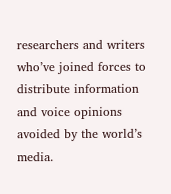researchers and writers who’ve joined forces to distribute information and voice opinions avoided by the world’s media.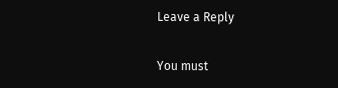Leave a Reply

You must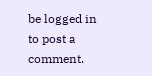be logged in to post a comment.